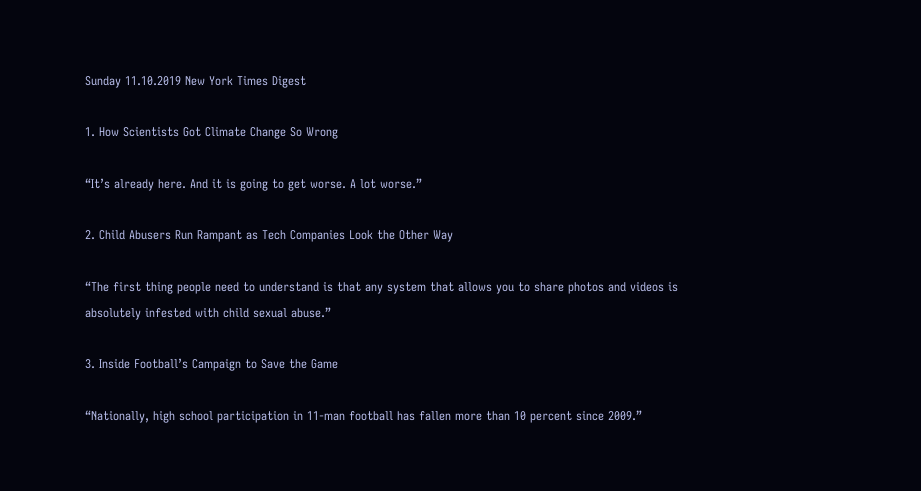Sunday 11.10.2019 New York Times Digest

1. How Scientists Got Climate Change So Wrong

“It’s already here. And it is going to get worse. A lot worse.”

2. Child Abusers Run Rampant as Tech Companies Look the Other Way

“The first thing people need to understand is that any system that allows you to share photos and videos is absolutely infested with child sexual abuse.”

3. Inside Football’s Campaign to Save the Game

“Nationally, high school participation in 11-man football has fallen more than 10 percent since 2009.”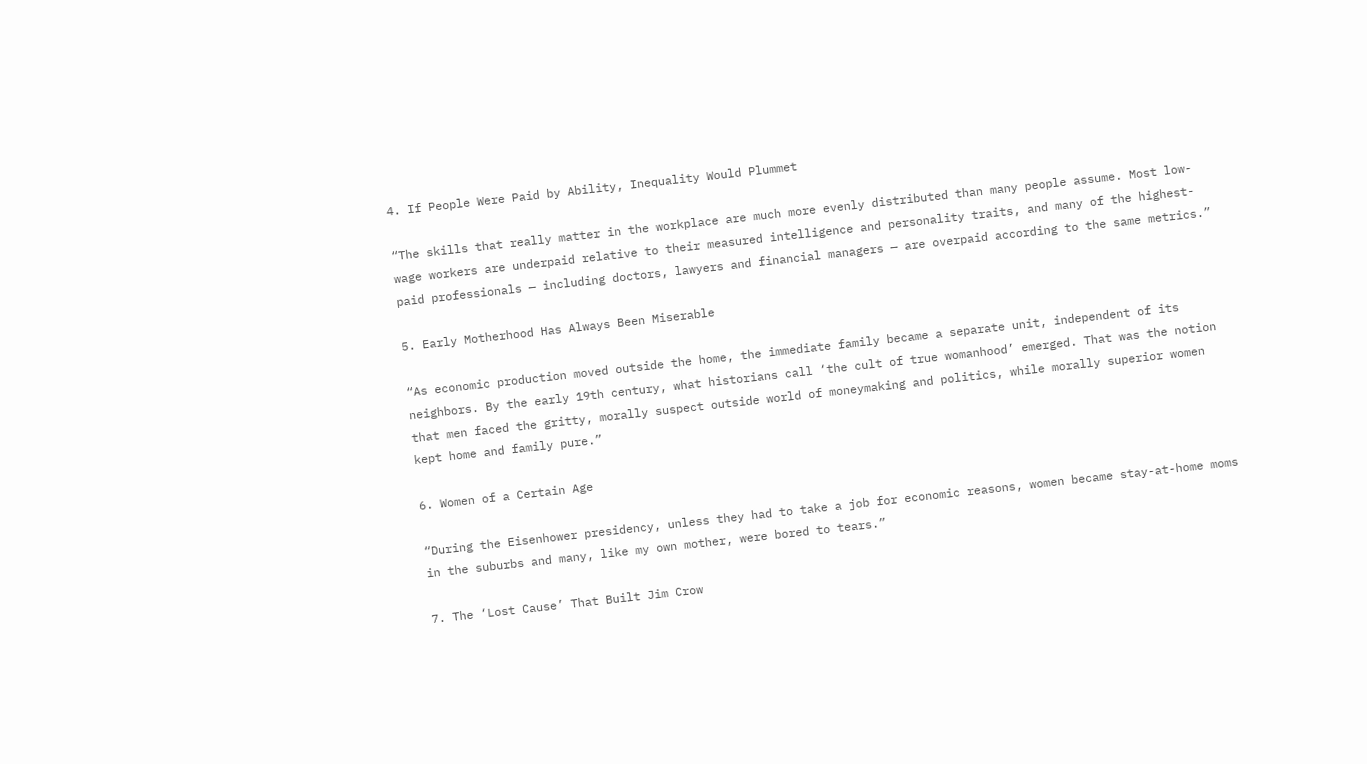4. If People Were Paid by Ability, Inequality Would Plummet

“The skills that really matter in the workplace are much more evenly distributed than many people assume. Most low-wage workers are underpaid relative to their measured intelligence and personality traits, and many of the highest-paid professionals — including doctors, lawyers and financial managers — are overpaid according to the same metrics.”

5. Early Motherhood Has Always Been Miserable

“As economic production moved outside the home, the immediate family became a separate unit, independent of its neighbors. By the early 19th century, what historians call ‘the cult of true womanhood’ emerged. That was the notion that men faced the gritty, morally suspect outside world of moneymaking and politics, while morally superior women kept home and family pure.”

6. Women of a Certain Age

“During the Eisenhower presidency, unless they had to take a job for economic reasons, women became stay-at-home moms in the suburbs and many, like my own mother, were bored to tears.”

7. The ‘Lost Cause’ That Built Jim Crow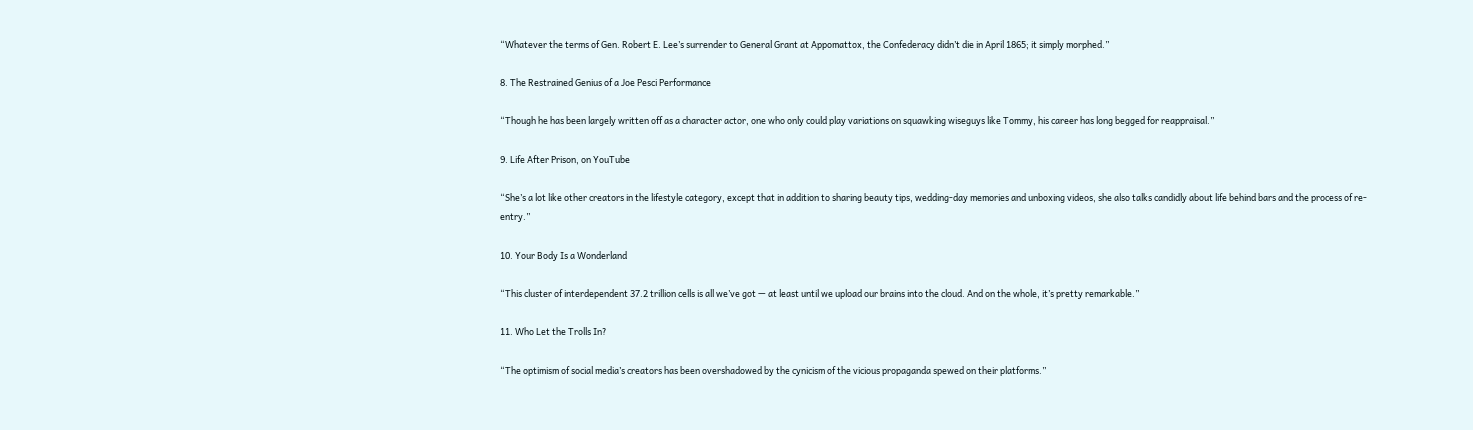“Whatever the terms of Gen. Robert E. Lee’s surrender to General Grant at Appomattox, the Confederacy didn’t die in April 1865; it simply morphed.”

8. The Restrained Genius of a Joe Pesci Performance

“Though he has been largely written off as a character actor, one who only could play variations on squawking wiseguys like Tommy, his career has long begged for reappraisal.”

9. Life After Prison, on YouTube

“She’s a lot like other creators in the lifestyle category, except that in addition to sharing beauty tips, wedding-day memories and unboxing videos, she also talks candidly about life behind bars and the process of re-entry.”

10. Your Body Is a Wonderland

“This cluster of interdependent 37.2 trillion cells is all we’ve got — at least until we upload our brains into the cloud. And on the whole, it’s pretty remarkable.”

11. Who Let the Trolls In?

“The optimism of social media’s creators has been overshadowed by the cynicism of the vicious propaganda spewed on their platforms.”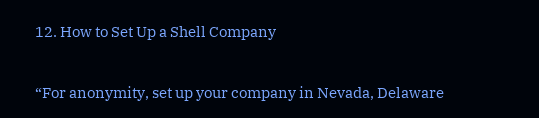12. How to Set Up a Shell Company

“For anonymity, set up your company in Nevada, Delaware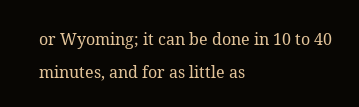or Wyoming; it can be done in 10 to 40 minutes, and for as little as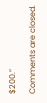$200.”

Comments are closed.